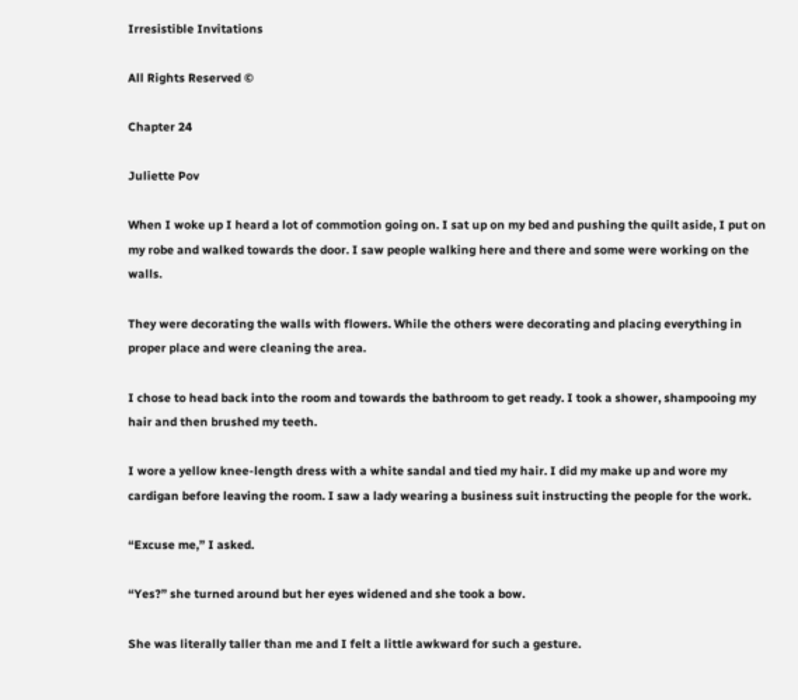Irresistible Invitations

All Rights Reserved ©

Chapter 24

Juliette Pov

When I woke up I heard a lot of commotion going on. I sat up on my bed and pushing the quilt aside, I put on my robe and walked towards the door. I saw people walking here and there and some were working on the walls.

They were decorating the walls with flowers. While the others were decorating and placing everything in proper place and were cleaning the area.

I chose to head back into the room and towards the bathroom to get ready. I took a shower, shampooing my hair and then brushed my teeth.

I wore a yellow knee-length dress with a white sandal and tied my hair. I did my make up and wore my cardigan before leaving the room. I saw a lady wearing a business suit instructing the people for the work.

“Excuse me,” I asked.

“Yes?” she turned around but her eyes widened and she took a bow.

She was literally taller than me and I felt a little awkward for such a gesture.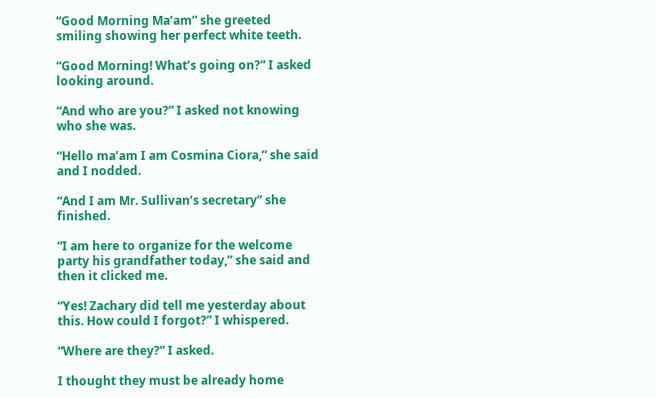“Good Morning Ma’am” she greeted smiling showing her perfect white teeth.

“Good Morning! What’s going on?” I asked looking around.

“And who are you?” I asked not knowing who she was.

“Hello ma’am I am Cosmina Ciora,” she said and I nodded.

“And I am Mr. Sullivan’s secretary” she finished.

“I am here to organize for the welcome party his grandfather today,” she said and then it clicked me.

“Yes! Zachary did tell me yesterday about this. How could I forgot?” I whispered.

“Where are they?” I asked.

I thought they must be already home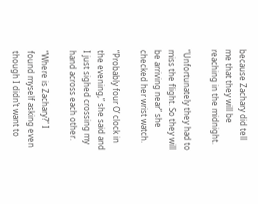because Zachary did tell me that they will be reaching in the midnight.

“Unfortunately they had to miss the flight. So they will be arriving near” she checked her wrist watch.

“Probably four O’ clock in the evening,” she said and I just sighed crossing my hand across each other.

“Where is Zachary?” I found myself asking even though I didn’t want to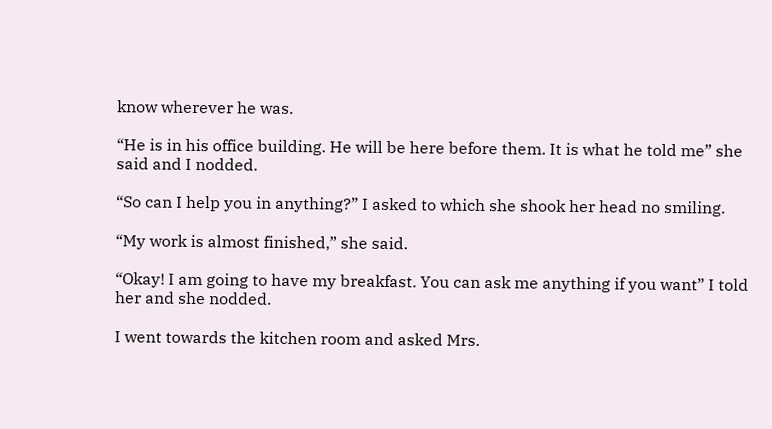know wherever he was.

“He is in his office building. He will be here before them. It is what he told me” she said and I nodded.

“So can I help you in anything?” I asked to which she shook her head no smiling.

“My work is almost finished,” she said.

“Okay! I am going to have my breakfast. You can ask me anything if you want” I told her and she nodded.

I went towards the kitchen room and asked Mrs.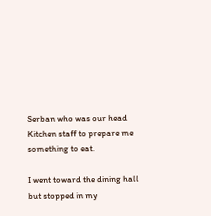Serban who was our head Kitchen staff to prepare me something to eat.

I went toward the dining hall but stopped in my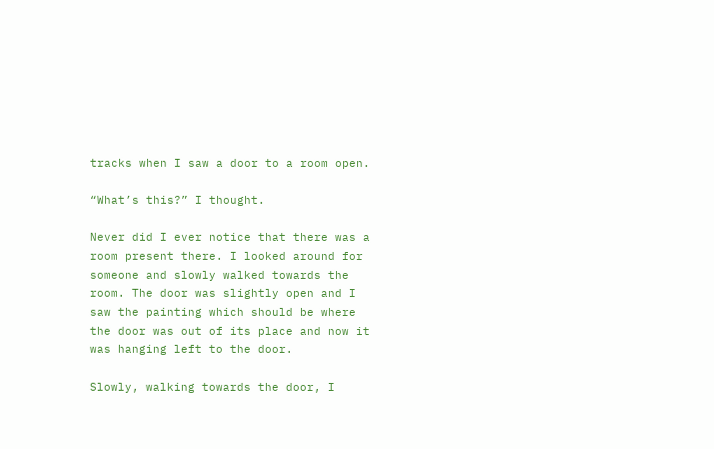tracks when I saw a door to a room open.

“What’s this?” I thought.

Never did I ever notice that there was a room present there. I looked around for someone and slowly walked towards the room. The door was slightly open and I saw the painting which should be where the door was out of its place and now it was hanging left to the door.

Slowly, walking towards the door, I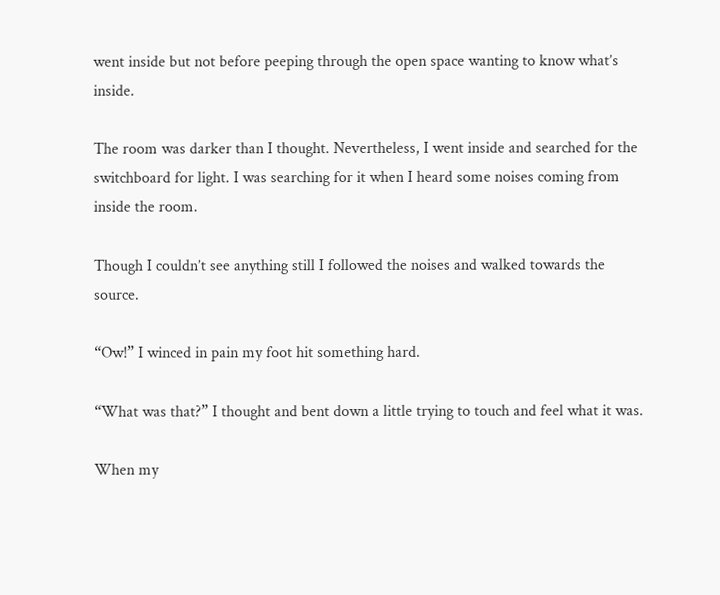went inside but not before peeping through the open space wanting to know what’s inside.

The room was darker than I thought. Nevertheless, I went inside and searched for the switchboard for light. I was searching for it when I heard some noises coming from inside the room.

Though I couldn’t see anything still I followed the noises and walked towards the source.

“Ow!” I winced in pain my foot hit something hard.

“What was that?” I thought and bent down a little trying to touch and feel what it was.

When my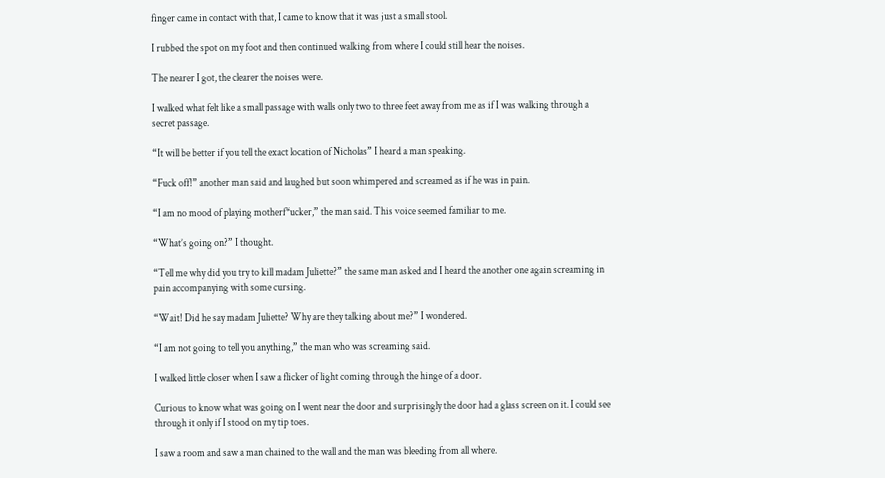finger came in contact with that, I came to know that it was just a small stool.

I rubbed the spot on my foot and then continued walking from where I could still hear the noises.

The nearer I got, the clearer the noises were.

I walked what felt like a small passage with walls only two to three feet away from me as if I was walking through a secret passage.

“It will be better if you tell the exact location of Nicholas” I heard a man speaking.

“Fuck off!” another man said and laughed but soon whimpered and screamed as if he was in pain.

“I am no mood of playing motherf*ucker,” the man said. This voice seemed familiar to me.

“What’s going on?” I thought.

“Tell me why did you try to kill madam Juliette?” the same man asked and I heard the another one again screaming in pain accompanying with some cursing.

“Wait! Did he say madam Juliette? Why are they talking about me?” I wondered.

“I am not going to tell you anything,” the man who was screaming said.

I walked little closer when I saw a flicker of light coming through the hinge of a door.

Curious to know what was going on I went near the door and surprisingly the door had a glass screen on it. I could see through it only if I stood on my tip toes.

I saw a room and saw a man chained to the wall and the man was bleeding from all where.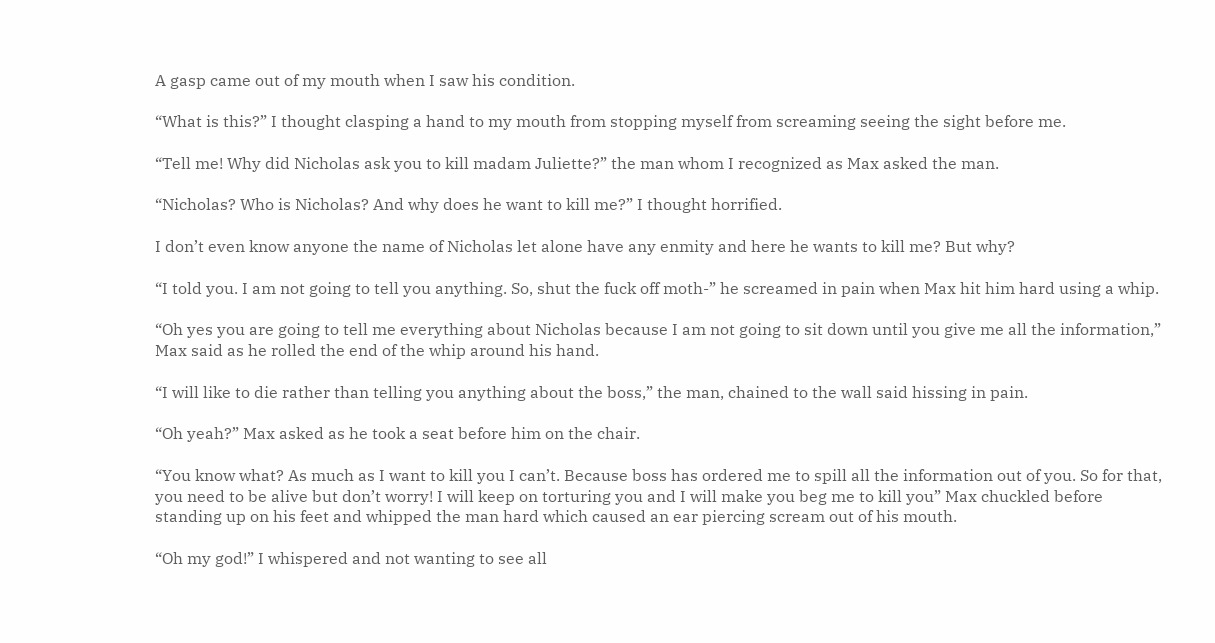A gasp came out of my mouth when I saw his condition.

“What is this?” I thought clasping a hand to my mouth from stopping myself from screaming seeing the sight before me.

“Tell me! Why did Nicholas ask you to kill madam Juliette?” the man whom I recognized as Max asked the man.

“Nicholas? Who is Nicholas? And why does he want to kill me?” I thought horrified.

I don’t even know anyone the name of Nicholas let alone have any enmity and here he wants to kill me? But why?

“I told you. I am not going to tell you anything. So, shut the fuck off moth-” he screamed in pain when Max hit him hard using a whip.

“Oh yes you are going to tell me everything about Nicholas because I am not going to sit down until you give me all the information,” Max said as he rolled the end of the whip around his hand.

“I will like to die rather than telling you anything about the boss,” the man, chained to the wall said hissing in pain.

“Oh yeah?” Max asked as he took a seat before him on the chair.

“You know what? As much as I want to kill you I can’t. Because boss has ordered me to spill all the information out of you. So for that, you need to be alive but don’t worry! I will keep on torturing you and I will make you beg me to kill you” Max chuckled before standing up on his feet and whipped the man hard which caused an ear piercing scream out of his mouth.

“Oh my god!” I whispered and not wanting to see all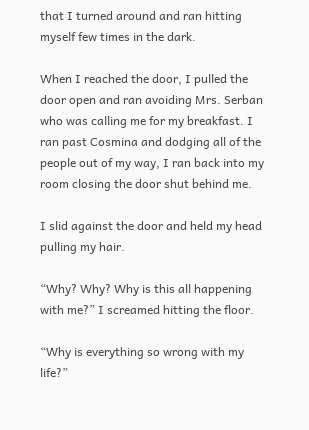that I turned around and ran hitting myself few times in the dark.

When I reached the door, I pulled the door open and ran avoiding Mrs. Serban who was calling me for my breakfast. I ran past Cosmina and dodging all of the people out of my way, I ran back into my room closing the door shut behind me.

I slid against the door and held my head pulling my hair.

“Why? Why? Why is this all happening with me?” I screamed hitting the floor.

“Why is everything so wrong with my life?”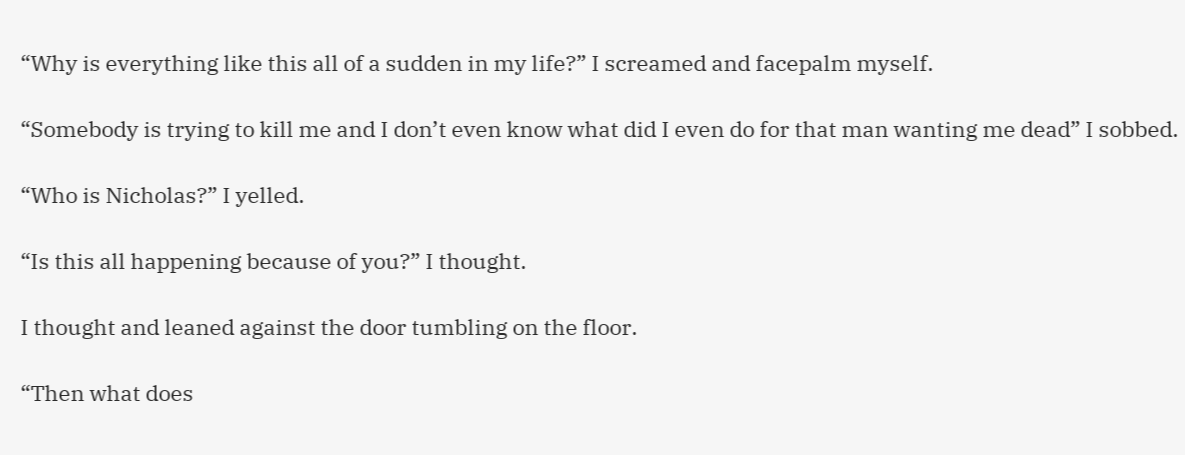“Why is everything like this all of a sudden in my life?” I screamed and facepalm myself.

“Somebody is trying to kill me and I don’t even know what did I even do for that man wanting me dead” I sobbed.

“Who is Nicholas?” I yelled.

“Is this all happening because of you?” I thought.

I thought and leaned against the door tumbling on the floor.

“Then what does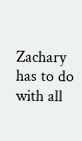Zachary has to do with all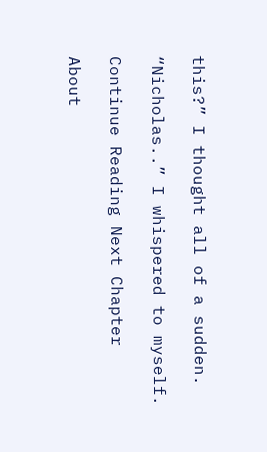this?” I thought all of a sudden.

“Nicholas..” I whispered to myself.

Continue Reading Next Chapter

About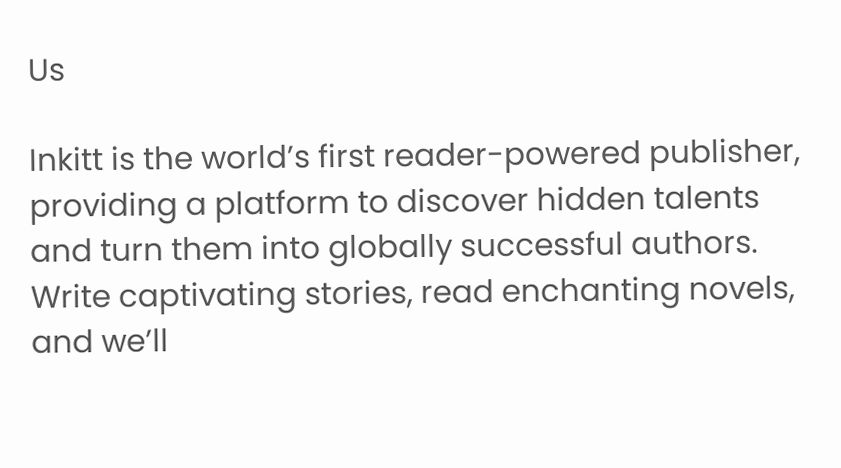Us

Inkitt is the world’s first reader-powered publisher, providing a platform to discover hidden talents and turn them into globally successful authors. Write captivating stories, read enchanting novels, and we’ll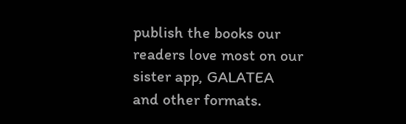publish the books our readers love most on our sister app, GALATEA and other formats.